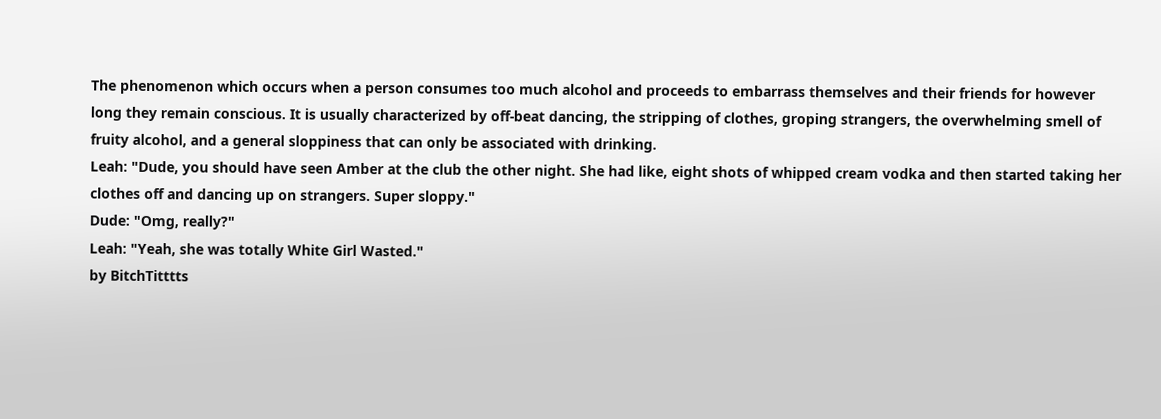The phenomenon which occurs when a person consumes too much alcohol and proceeds to embarrass themselves and their friends for however long they remain conscious. It is usually characterized by off-beat dancing, the stripping of clothes, groping strangers, the overwhelming smell of fruity alcohol, and a general sloppiness that can only be associated with drinking.
Leah: "Dude, you should have seen Amber at the club the other night. She had like, eight shots of whipped cream vodka and then started taking her clothes off and dancing up on strangers. Super sloppy."
Dude: "Omg, really?"
Leah: "Yeah, she was totally White Girl Wasted."
by BitchTitttts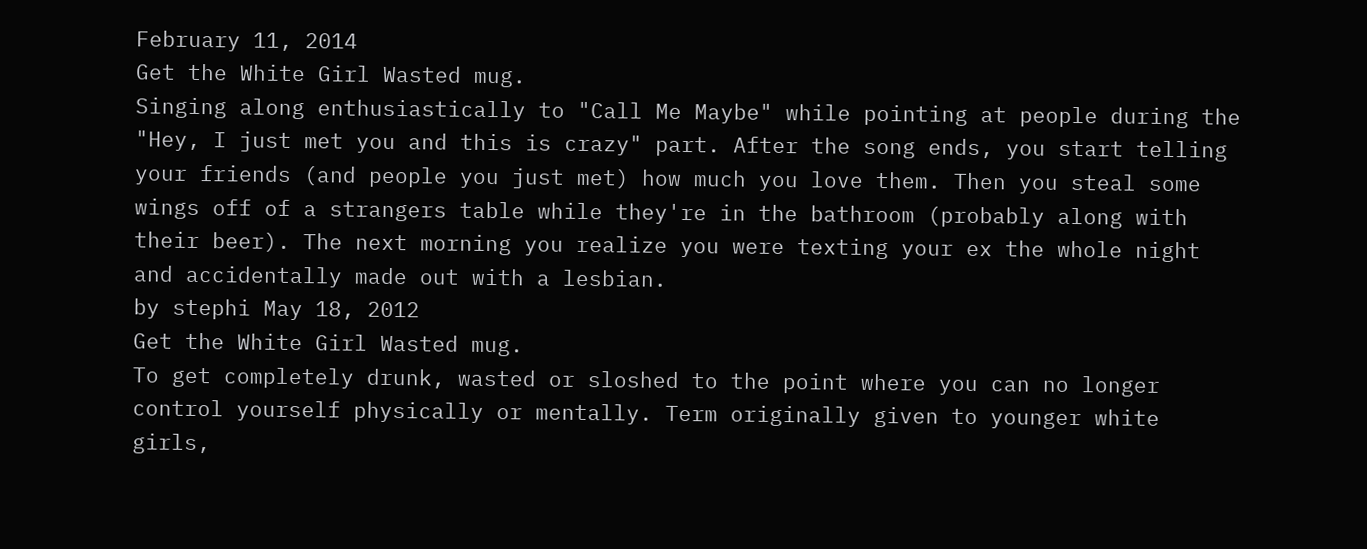February 11, 2014
Get the White Girl Wasted mug.
Singing along enthusiastically to "Call Me Maybe" while pointing at people during the "Hey, I just met you and this is crazy" part. After the song ends, you start telling your friends (and people you just met) how much you love them. Then you steal some wings off of a strangers table while they're in the bathroom (probably along with their beer). The next morning you realize you were texting your ex the whole night and accidentally made out with a lesbian.
by stephi May 18, 2012
Get the White Girl Wasted mug.
To get completely drunk, wasted or sloshed to the point where you can no longer control yourself physically or mentally. Term originally given to younger white girls,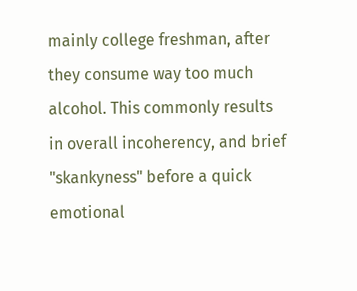mainly college freshman, after they consume way too much alcohol. This commonly results in overall incoherency, and brief "skankyness" before a quick emotional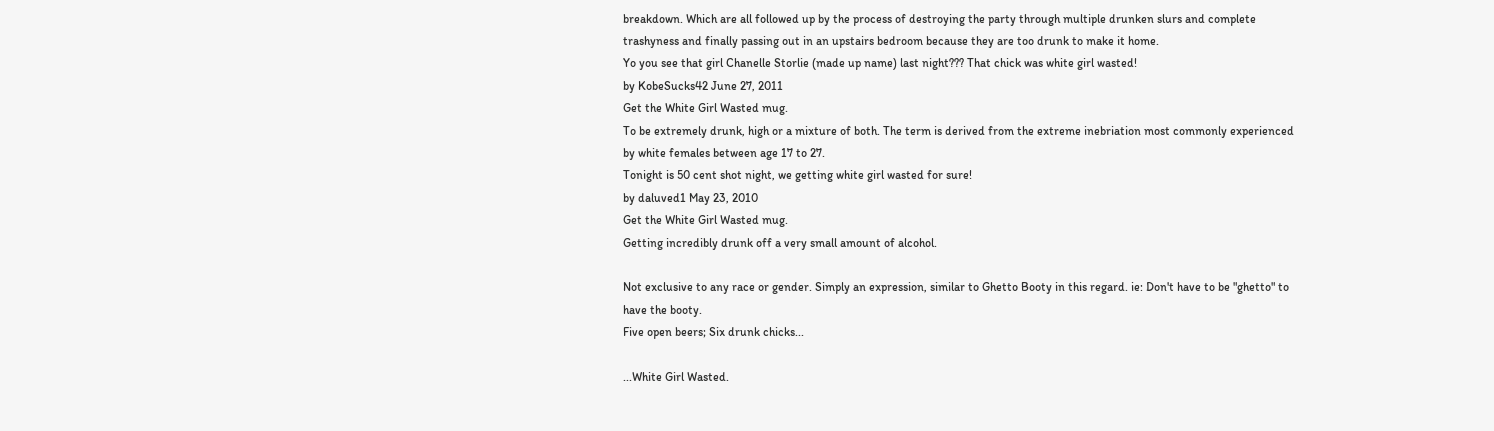breakdown. Which are all followed up by the process of destroying the party through multiple drunken slurs and complete trashyness and finally passing out in an upstairs bedroom because they are too drunk to make it home.
Yo you see that girl Chanelle Storlie (made up name) last night??? That chick was white girl wasted!
by KobeSucks42 June 27, 2011
Get the White Girl Wasted mug.
To be extremely drunk, high or a mixture of both. The term is derived from the extreme inebriation most commonly experienced by white females between age 17 to 27.
Tonight is 50 cent shot night, we getting white girl wasted for sure!
by daluved1 May 23, 2010
Get the White Girl Wasted mug.
Getting incredibly drunk off a very small amount of alcohol.

Not exclusive to any race or gender. Simply an expression, similar to Ghetto Booty in this regard. ie: Don't have to be "ghetto" to have the booty.
Five open beers; Six drunk chicks...

...White Girl Wasted.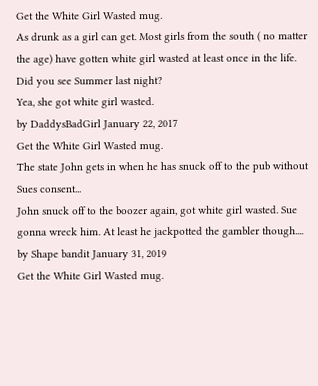Get the White Girl Wasted mug.
As drunk as a girl can get. Most girls from the south ( no matter the age) have gotten white girl wasted at least once in the life.
Did you see Summer last night?
Yea, she got white girl wasted.
by DaddysBadGirl January 22, 2017
Get the White Girl Wasted mug.
The state John gets in when he has snuck off to the pub without Sues consent...
John snuck off to the boozer again, got white girl wasted. Sue gonna wreck him. At least he jackpotted the gambler though....
by Shape bandit January 31, 2019
Get the White Girl Wasted mug.